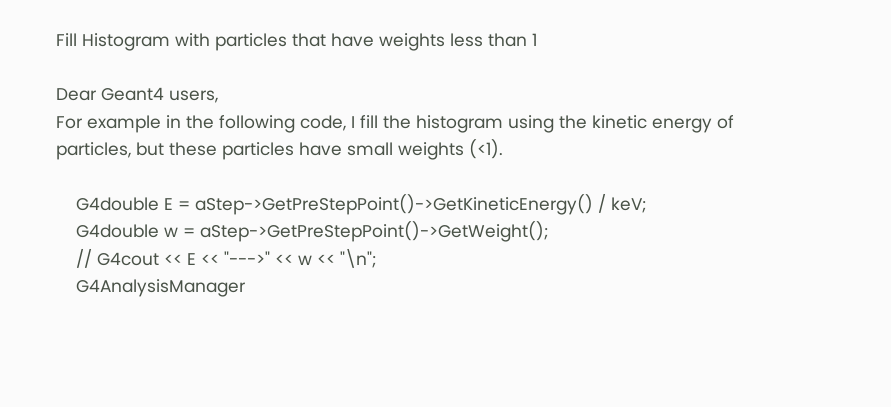Fill Histogram with particles that have weights less than 1

Dear Geant4 users,
For example in the following code, I fill the histogram using the kinetic energy of particles, but these particles have small weights (<1).

    G4double E = aStep->GetPreStepPoint()->GetKineticEnergy() / keV;
    G4double w = aStep->GetPreStepPoint()->GetWeight();
    // G4cout << E << "--->" << w << "\n";
    G4AnalysisManager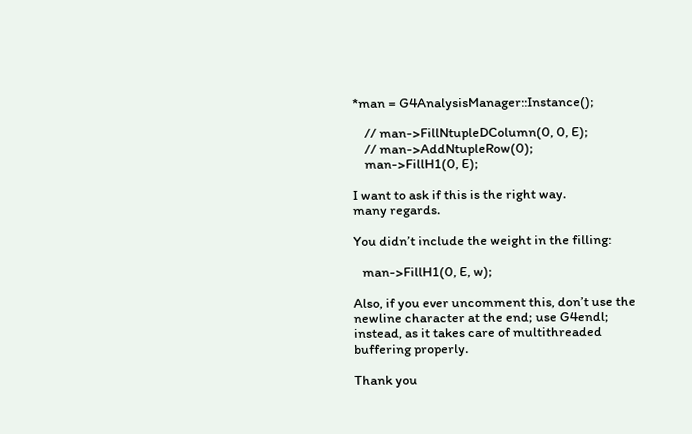*man = G4AnalysisManager::Instance();

    // man->FillNtupleDColumn(0, 0, E);
    // man->AddNtupleRow(0);
    man->FillH1(0, E);

I want to ask if this is the right way.
many regards.

You didn’t include the weight in the filling:

   man->FillH1(0, E, w);

Also, if you ever uncomment this, don’t use the newline character at the end; use G4endl; instead, as it takes care of multithreaded buffering properly.

Thank you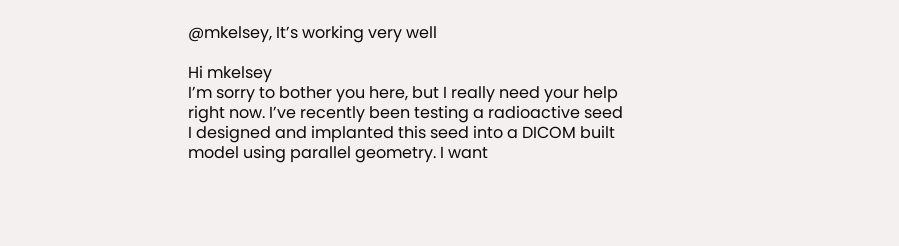@mkelsey, It’s working very well

Hi mkelsey
I’m sorry to bother you here, but I really need your help right now. I’ve recently been testing a radioactive seed I designed and implanted this seed into a DICOM built model using parallel geometry. I want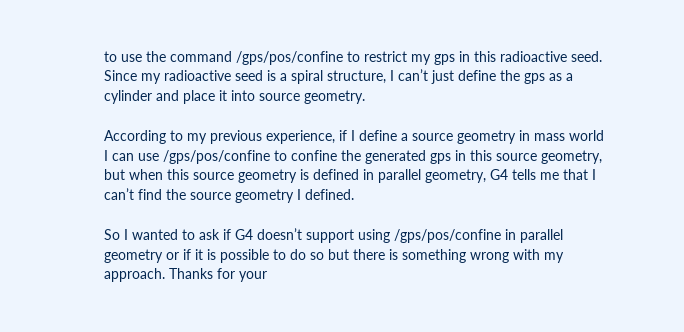to use the command /gps/pos/confine to restrict my gps in this radioactive seed. Since my radioactive seed is a spiral structure, I can’t just define the gps as a cylinder and place it into source geometry.

According to my previous experience, if I define a source geometry in mass world I can use /gps/pos/confine to confine the generated gps in this source geometry, but when this source geometry is defined in parallel geometry, G4 tells me that I can’t find the source geometry I defined.

So I wanted to ask if G4 doesn’t support using /gps/pos/confine in parallel geometry or if it is possible to do so but there is something wrong with my approach. Thanks for your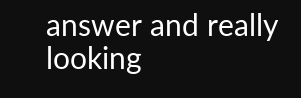answer and really looking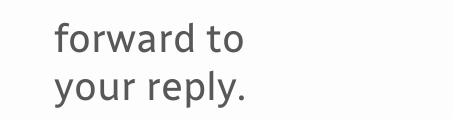forward to your reply.